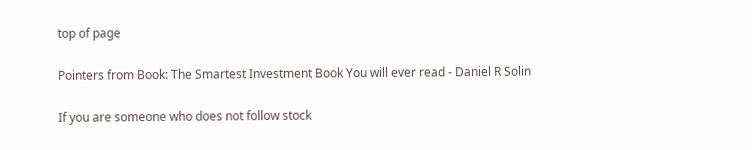top of page

Pointers from Book: The Smartest Investment Book You will ever read - Daniel R Solin

If you are someone who does not follow stock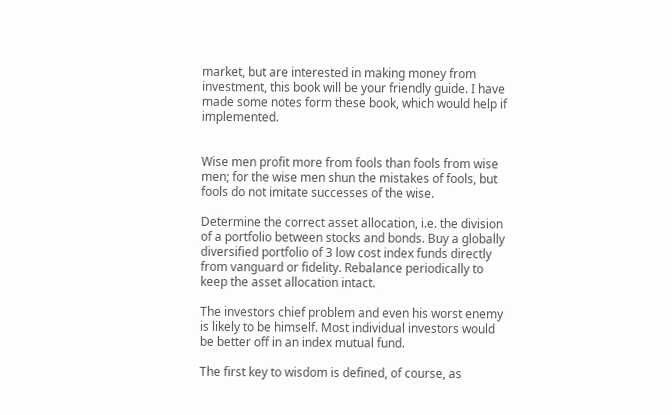market, but are interested in making money from investment, this book will be your friendly guide. I have made some notes form these book, which would help if implemented.


Wise men profit more from fools than fools from wise men; for the wise men shun the mistakes of fools, but fools do not imitate successes of the wise.

Determine the correct asset allocation, i.e. the division of a portfolio between stocks and bonds. Buy a globally diversified portfolio of 3 low cost index funds directly from vanguard or fidelity. Rebalance periodically to keep the asset allocation intact.

The investors chief problem and even his worst enemy is likely to be himself. Most individual investors would be better off in an index mutual fund.

The first key to wisdom is defined, of course, as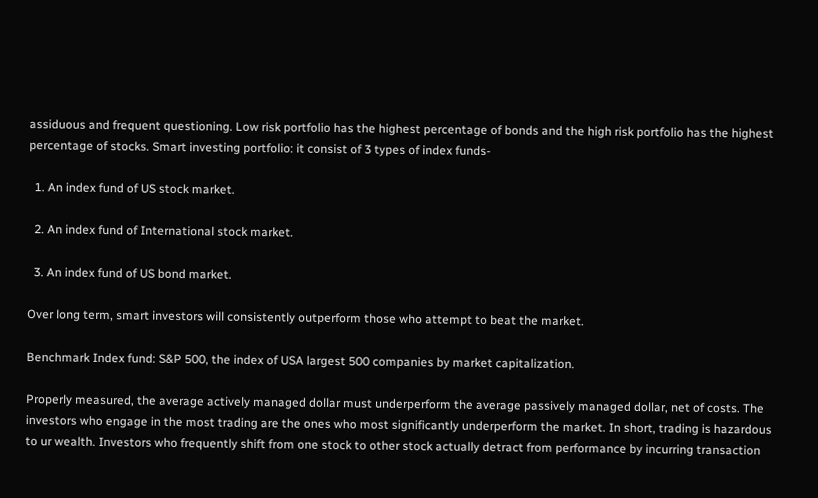assiduous and frequent questioning. Low risk portfolio has the highest percentage of bonds and the high risk portfolio has the highest percentage of stocks. Smart investing portfolio: it consist of 3 types of index funds-

  1. An index fund of US stock market.

  2. An index fund of International stock market.

  3. An index fund of US bond market.

Over long term, smart investors will consistently outperform those who attempt to beat the market.

Benchmark Index fund: S&P 500, the index of USA largest 500 companies by market capitalization.

Properly measured, the average actively managed dollar must underperform the average passively managed dollar, net of costs. The investors who engage in the most trading are the ones who most significantly underperform the market. In short, trading is hazardous to ur wealth. Investors who frequently shift from one stock to other stock actually detract from performance by incurring transaction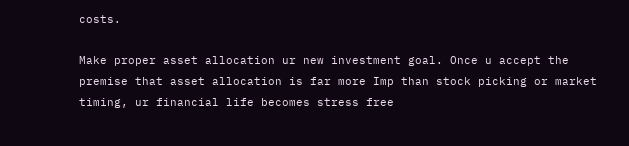costs.

Make proper asset allocation ur new investment goal. Once u accept the premise that asset allocation is far more Imp than stock picking or market timing, ur financial life becomes stress free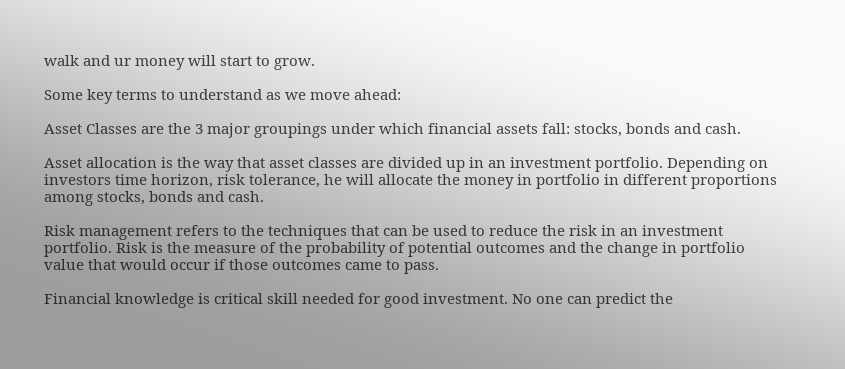walk and ur money will start to grow.

Some key terms to understand as we move ahead:

Asset Classes are the 3 major groupings under which financial assets fall: stocks, bonds and cash.

Asset allocation is the way that asset classes are divided up in an investment portfolio. Depending on investors time horizon, risk tolerance, he will allocate the money in portfolio in different proportions among stocks, bonds and cash.

Risk management refers to the techniques that can be used to reduce the risk in an investment portfolio. Risk is the measure of the probability of potential outcomes and the change in portfolio value that would occur if those outcomes came to pass.

Financial knowledge is critical skill needed for good investment. No one can predict the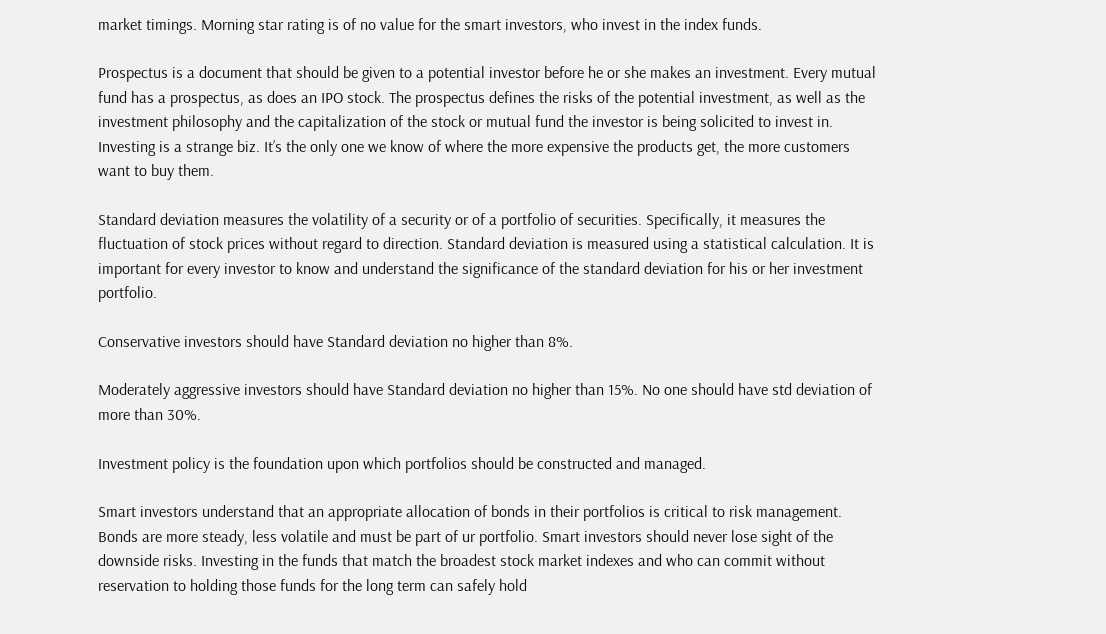market timings. Morning star rating is of no value for the smart investors, who invest in the index funds.

Prospectus is a document that should be given to a potential investor before he or she makes an investment. Every mutual fund has a prospectus, as does an IPO stock. The prospectus defines the risks of the potential investment, as well as the investment philosophy and the capitalization of the stock or mutual fund the investor is being solicited to invest in. Investing is a strange biz. It’s the only one we know of where the more expensive the products get, the more customers want to buy them.

Standard deviation measures the volatility of a security or of a portfolio of securities. Specifically, it measures the fluctuation of stock prices without regard to direction. Standard deviation is measured using a statistical calculation. It is important for every investor to know and understand the significance of the standard deviation for his or her investment portfolio.

Conservative investors should have Standard deviation no higher than 8%.

Moderately aggressive investors should have Standard deviation no higher than 15%. No one should have std deviation of more than 30%.

Investment policy is the foundation upon which portfolios should be constructed and managed.

Smart investors understand that an appropriate allocation of bonds in their portfolios is critical to risk management. Bonds are more steady, less volatile and must be part of ur portfolio. Smart investors should never lose sight of the downside risks. Investing in the funds that match the broadest stock market indexes and who can commit without reservation to holding those funds for the long term can safely hold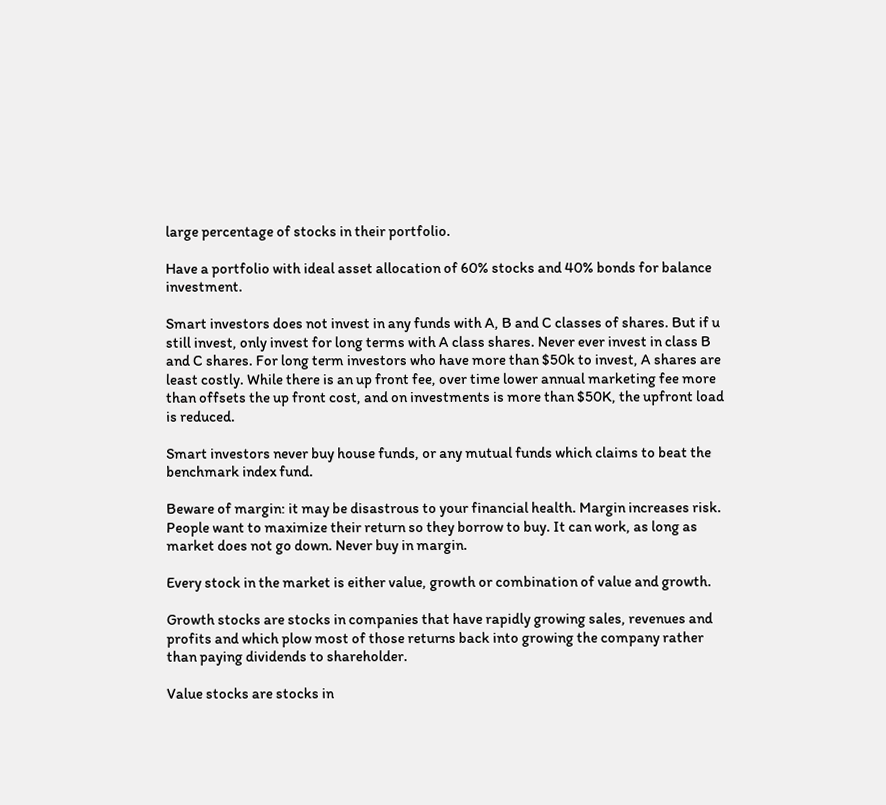large percentage of stocks in their portfolio.

Have a portfolio with ideal asset allocation of 60% stocks and 40% bonds for balance investment.

Smart investors does not invest in any funds with A, B and C classes of shares. But if u still invest, only invest for long terms with A class shares. Never ever invest in class B and C shares. For long term investors who have more than $50k to invest, A shares are least costly. While there is an up front fee, over time lower annual marketing fee more than offsets the up front cost, and on investments is more than $50K, the upfront load is reduced.

Smart investors never buy house funds, or any mutual funds which claims to beat the benchmark index fund.

Beware of margin: it may be disastrous to your financial health. Margin increases risk. People want to maximize their return so they borrow to buy. It can work, as long as market does not go down. Never buy in margin.

Every stock in the market is either value, growth or combination of value and growth.

Growth stocks are stocks in companies that have rapidly growing sales, revenues and profits and which plow most of those returns back into growing the company rather than paying dividends to shareholder.

Value stocks are stocks in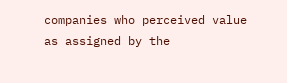companies who perceived value as assigned by the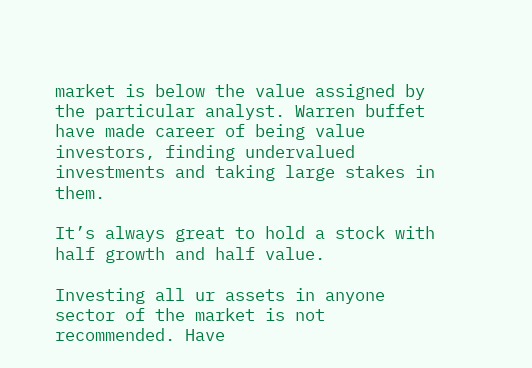market is below the value assigned by the particular analyst. Warren buffet have made career of being value investors, finding undervalued investments and taking large stakes in them.

It’s always great to hold a stock with half growth and half value.

Investing all ur assets in anyone sector of the market is not recommended. Have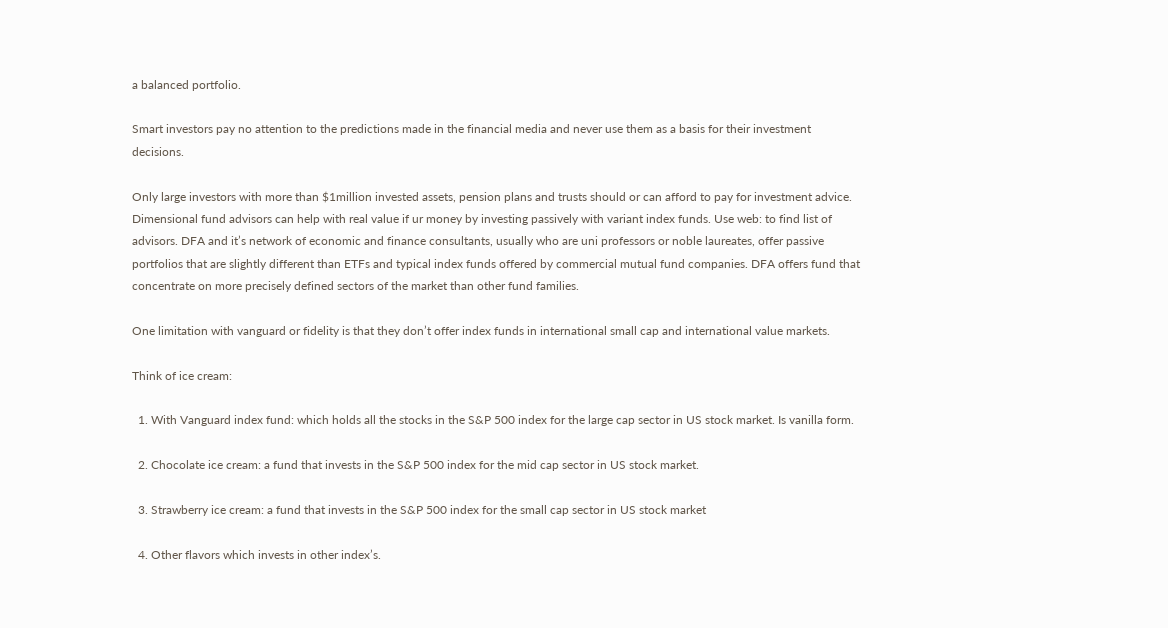a balanced portfolio.

Smart investors pay no attention to the predictions made in the financial media and never use them as a basis for their investment decisions.

Only large investors with more than $1million invested assets, pension plans and trusts should or can afford to pay for investment advice. Dimensional fund advisors can help with real value if ur money by investing passively with variant index funds. Use web: to find list of advisors. DFA and it’s network of economic and finance consultants, usually who are uni professors or noble laureates, offer passive portfolios that are slightly different than ETFs and typical index funds offered by commercial mutual fund companies. DFA offers fund that concentrate on more precisely defined sectors of the market than other fund families.

One limitation with vanguard or fidelity is that they don’t offer index funds in international small cap and international value markets.

Think of ice cream:

  1. With Vanguard index fund: which holds all the stocks in the S&P 500 index for the large cap sector in US stock market. Is vanilla form.

  2. Chocolate ice cream: a fund that invests in the S&P 500 index for the mid cap sector in US stock market.

  3. Strawberry ice cream: a fund that invests in the S&P 500 index for the small cap sector in US stock market

  4. Other flavors which invests in other index’s.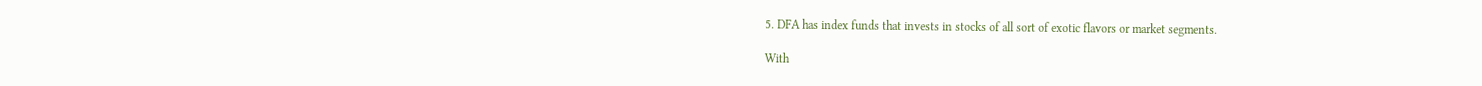5. DFA has index funds that invests in stocks of all sort of exotic flavors or market segments.

With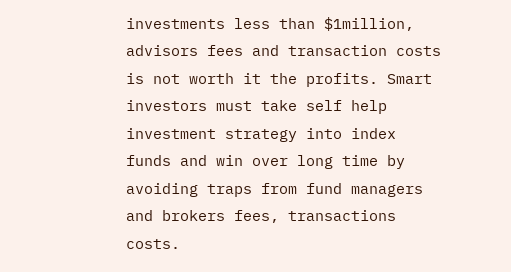investments less than $1million, advisors fees and transaction costs is not worth it the profits. Smart investors must take self help investment strategy into index funds and win over long time by avoiding traps from fund managers and brokers fees, transactions costs.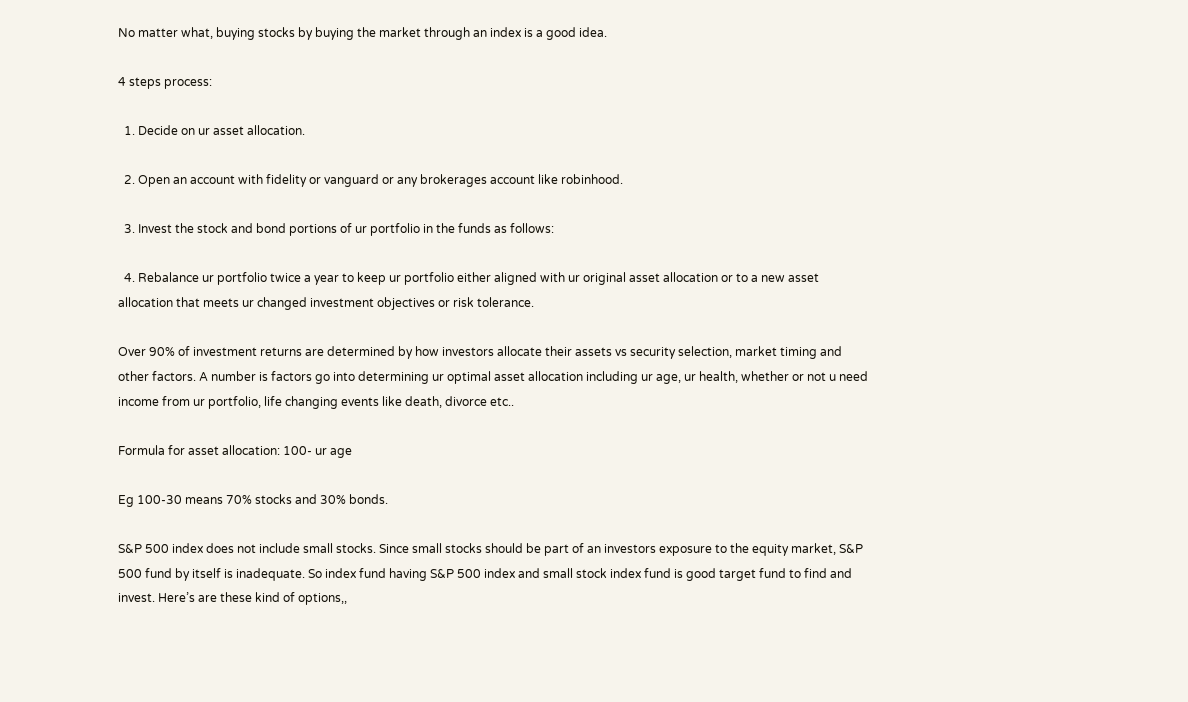No matter what, buying stocks by buying the market through an index is a good idea.

4 steps process:

  1. Decide on ur asset allocation.

  2. Open an account with fidelity or vanguard or any brokerages account like robinhood.

  3. Invest the stock and bond portions of ur portfolio in the funds as follows:

  4. Rebalance ur portfolio twice a year to keep ur portfolio either aligned with ur original asset allocation or to a new asset allocation that meets ur changed investment objectives or risk tolerance.

Over 90% of investment returns are determined by how investors allocate their assets vs security selection, market timing and other factors. A number is factors go into determining ur optimal asset allocation including ur age, ur health, whether or not u need income from ur portfolio, life changing events like death, divorce etc..

Formula for asset allocation: 100- ur age

Eg 100-30 means 70% stocks and 30% bonds.

S&P 500 index does not include small stocks. Since small stocks should be part of an investors exposure to the equity market, S&P 500 fund by itself is inadequate. So index fund having S&P 500 index and small stock index fund is good target fund to find and invest. Here’s are these kind of options,,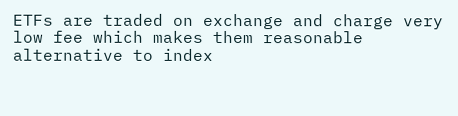ETFs are traded on exchange and charge very low fee which makes them reasonable alternative to index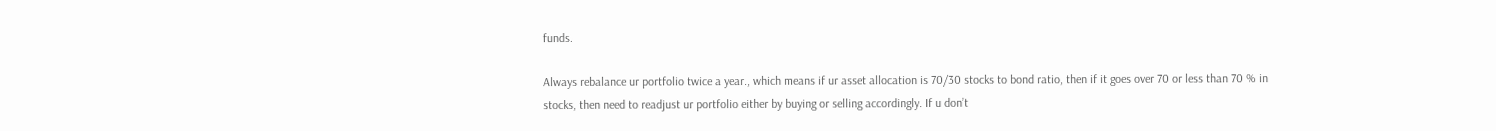funds.

Always rebalance ur portfolio twice a year., which means if ur asset allocation is 70/30 stocks to bond ratio, then if it goes over 70 or less than 70 % in stocks, then need to readjust ur portfolio either by buying or selling accordingly. If u don’t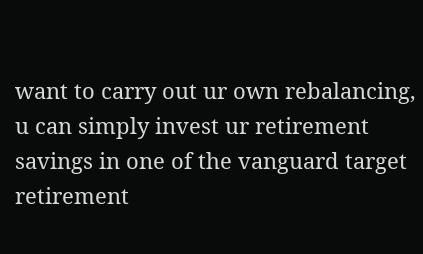want to carry out ur own rebalancing, u can simply invest ur retirement savings in one of the vanguard target retirement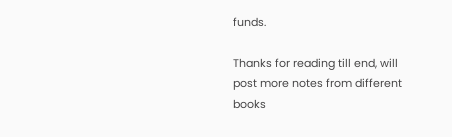funds.

Thanks for reading till end, will post more notes from different books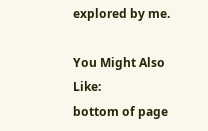explored by me.

You Might Also Like:
bottom of page